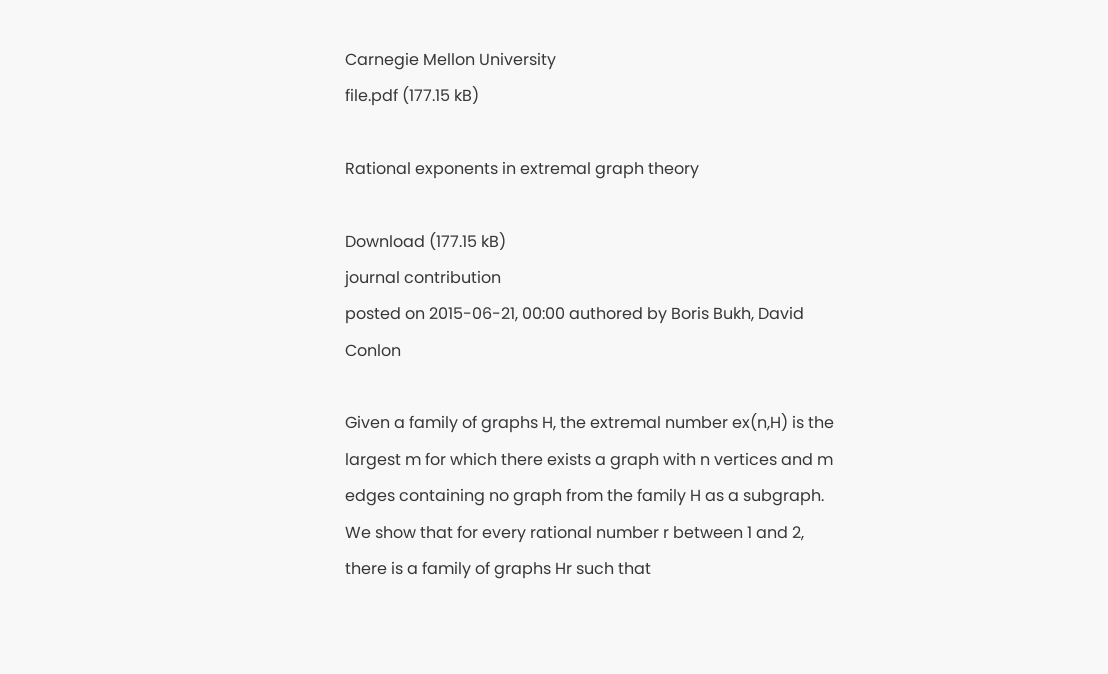Carnegie Mellon University
file.pdf (177.15 kB)

Rational exponents in extremal graph theory

Download (177.15 kB)
journal contribution
posted on 2015-06-21, 00:00 authored by Boris Bukh, David Conlon

Given a family of graphs H, the extremal number ex(n,H) is the largest m for which there exists a graph with n vertices and m edges containing no graph from the family H as a subgraph. We show that for every rational number r between 1 and 2, there is a family of graphs Hr such that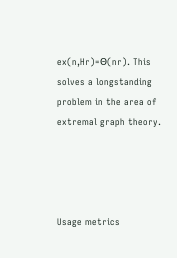ex(n,Hr)=Θ(nr). This solves a longstanding problem in the area of extremal graph theory.




Usage metrics